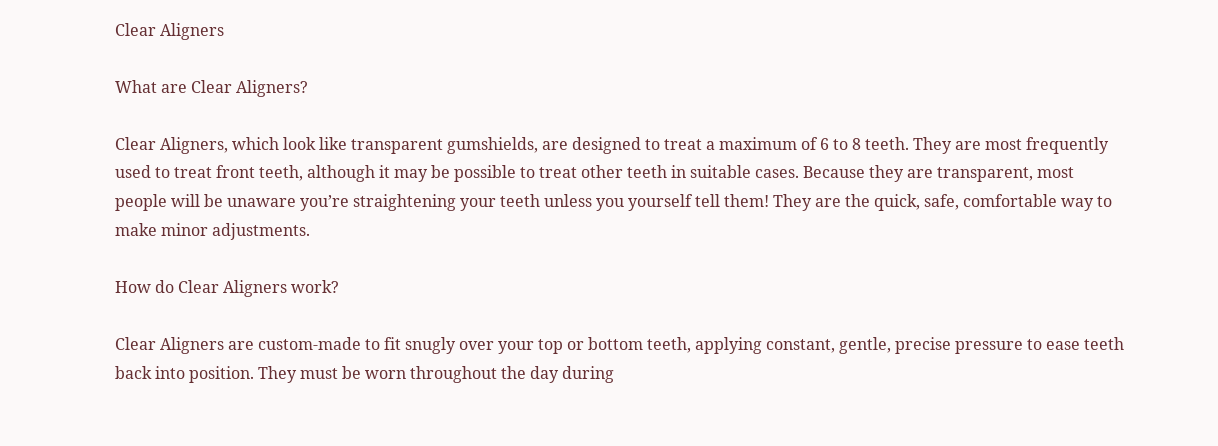Clear Aligners

What are Clear Aligners?

Clear Aligners, which look like transparent gumshields, are designed to treat a maximum of 6 to 8 teeth. They are most frequently used to treat front teeth, although it may be possible to treat other teeth in suitable cases. Because they are transparent, most people will be unaware you’re straightening your teeth unless you yourself tell them! They are the quick, safe, comfortable way to make minor adjustments.

How do Clear Aligners work?

Clear Aligners are custom-made to fit snugly over your top or bottom teeth, applying constant, gentle, precise pressure to ease teeth back into position. They must be worn throughout the day during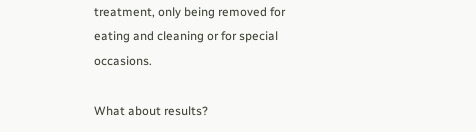treatment, only being removed for eating and cleaning or for special occasions.

What about results?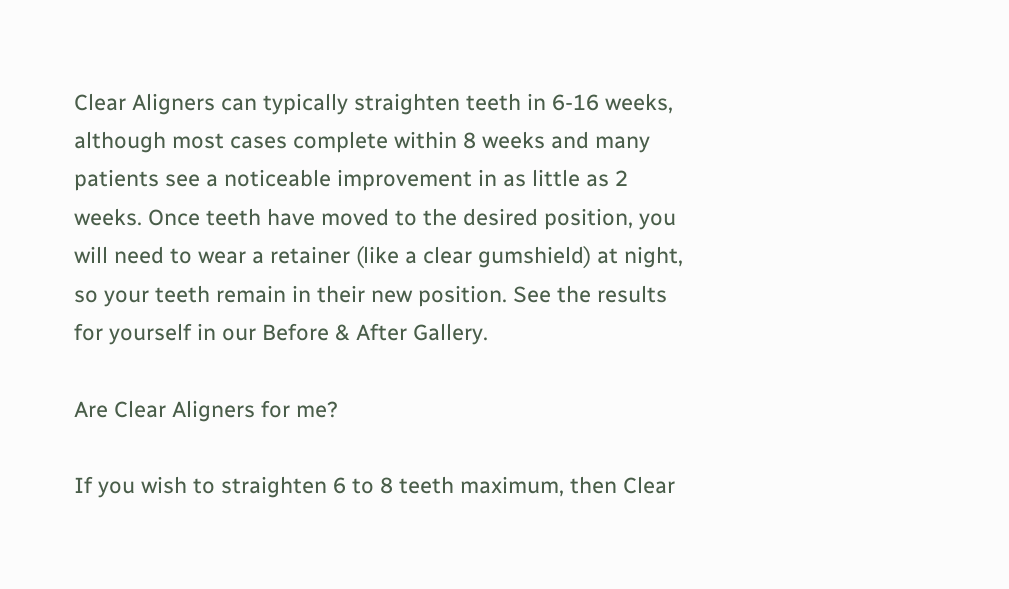Clear Aligners can typically straighten teeth in 6-16 weeks, although most cases complete within 8 weeks and many patients see a noticeable improvement in as little as 2 weeks. Once teeth have moved to the desired position, you will need to wear a retainer (like a clear gumshield) at night, so your teeth remain in their new position. See the results for yourself in our Before & After Gallery.

Are Clear Aligners for me?

If you wish to straighten 6 to 8 teeth maximum, then Clear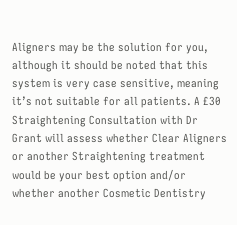Aligners may be the solution for you, although it should be noted that this system is very case sensitive, meaning it’s not suitable for all patients. A £30 Straightening Consultation with Dr Grant will assess whether Clear Aligners or another Straightening treatment would be your best option and/or whether another Cosmetic Dentistry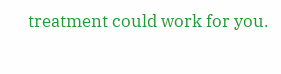treatment could work for you.